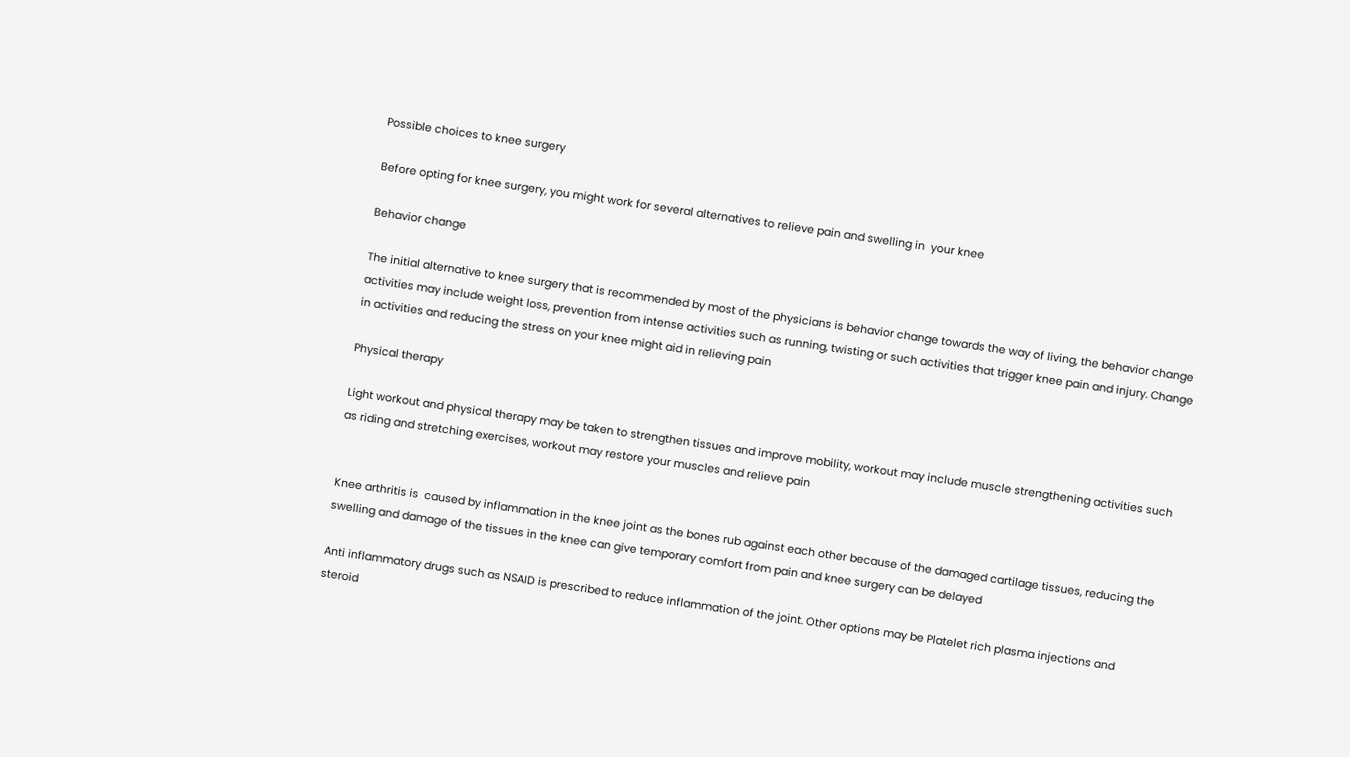Possible choices to knee surgery

Before opting for knee surgery, you might work for several alternatives to relieve pain and swelling in  your knee

Behavior change

The initial alternative to knee surgery that is recommended by most of the physicians is behavior change towards the way of living, the behavior change activities may include weight loss, prevention from intense activities such as running, twisting or such activities that trigger knee pain and injury. Change in activities and reducing the stress on your knee might aid in relieving pain

Physical therapy

Light workout and physical therapy may be taken to strengthen tissues and improve mobility, workout may include muscle strengthening activities such as riding and stretching exercises, workout may restore your muscles and relieve pain


Knee arthritis is  caused by inflammation in the knee joint as the bones rub against each other because of the damaged cartilage tissues, reducing the swelling and damage of the tissues in the knee can give temporary comfort from pain and knee surgery can be delayed

Anti inflammatory drugs such as NSAID is prescribed to reduce inflammation of the joint. Other options may be Platelet rich plasma injections and steroid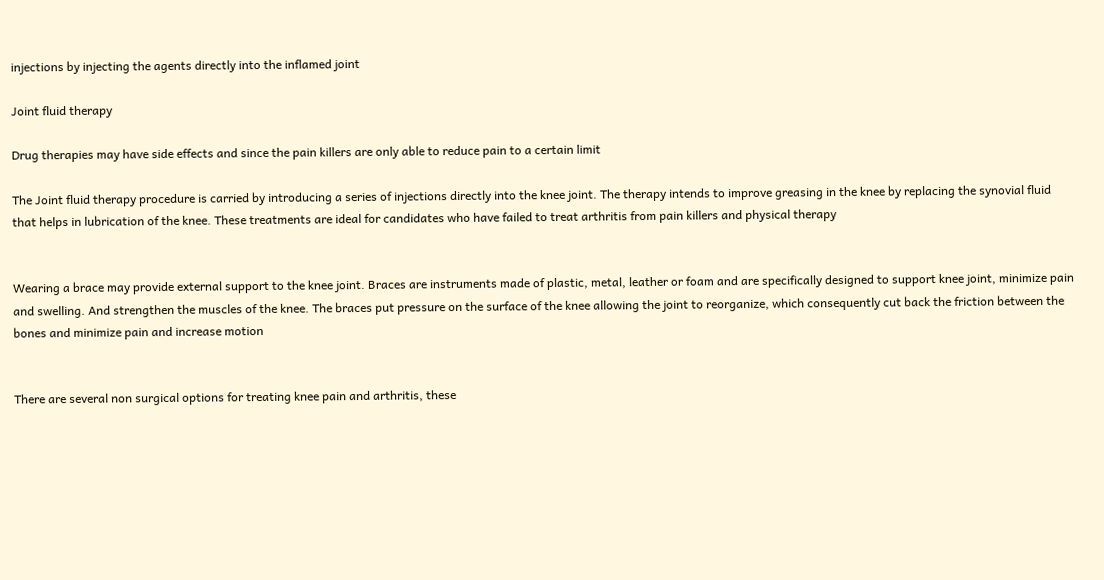injections by injecting the agents directly into the inflamed joint

Joint fluid therapy

Drug therapies may have side effects and since the pain killers are only able to reduce pain to a certain limit

The Joint fluid therapy procedure is carried by introducing a series of injections directly into the knee joint. The therapy intends to improve greasing in the knee by replacing the synovial fluid that helps in lubrication of the knee. These treatments are ideal for candidates who have failed to treat arthritis from pain killers and physical therapy


Wearing a brace may provide external support to the knee joint. Braces are instruments made of plastic, metal, leather or foam and are specifically designed to support knee joint, minimize pain and swelling. And strengthen the muscles of the knee. The braces put pressure on the surface of the knee allowing the joint to reorganize, which consequently cut back the friction between the bones and minimize pain and increase motion


There are several non surgical options for treating knee pain and arthritis, these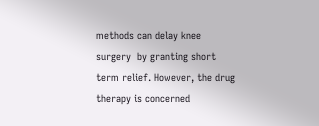methods can delay knee surgery  by granting short term relief. However, the drug therapy is concerned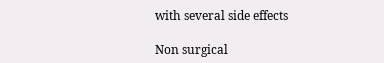with several side effects

Non surgical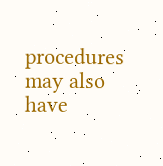procedures may also have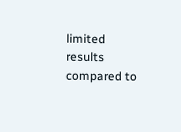limited results compared to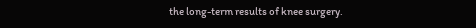the long-term results of knee surgery.